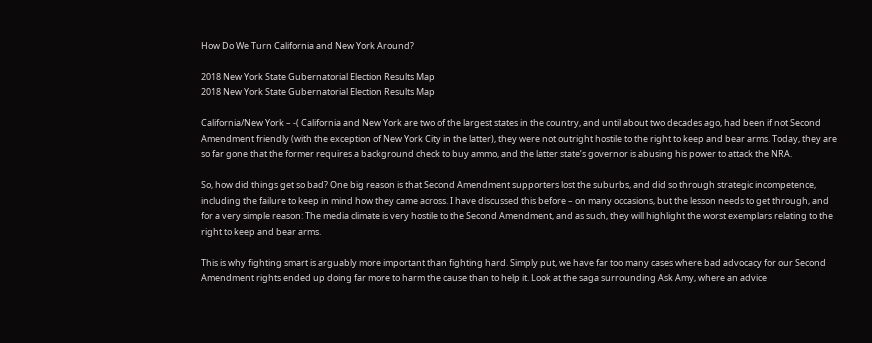How Do We Turn California and New York Around?

2018 New York State Gubernatorial Election Results Map
2018 New York State Gubernatorial Election Results Map

California/New York – -( California and New York are two of the largest states in the country, and until about two decades ago, had been if not Second Amendment friendly (with the exception of New York City in the latter), they were not outright hostile to the right to keep and bear arms. Today, they are so far gone that the former requires a background check to buy ammo, and the latter state’s governor is abusing his power to attack the NRA.

So, how did things get so bad? One big reason is that Second Amendment supporters lost the suburbs, and did so through strategic incompetence, including the failure to keep in mind how they came across. I have discussed this before – on many occasions, but the lesson needs to get through, and for a very simple reason: The media climate is very hostile to the Second Amendment, and as such, they will highlight the worst exemplars relating to the right to keep and bear arms.

This is why fighting smart is arguably more important than fighting hard. Simply put, we have far too many cases where bad advocacy for our Second Amendment rights ended up doing far more to harm the cause than to help it. Look at the saga surrounding Ask Amy, where an advice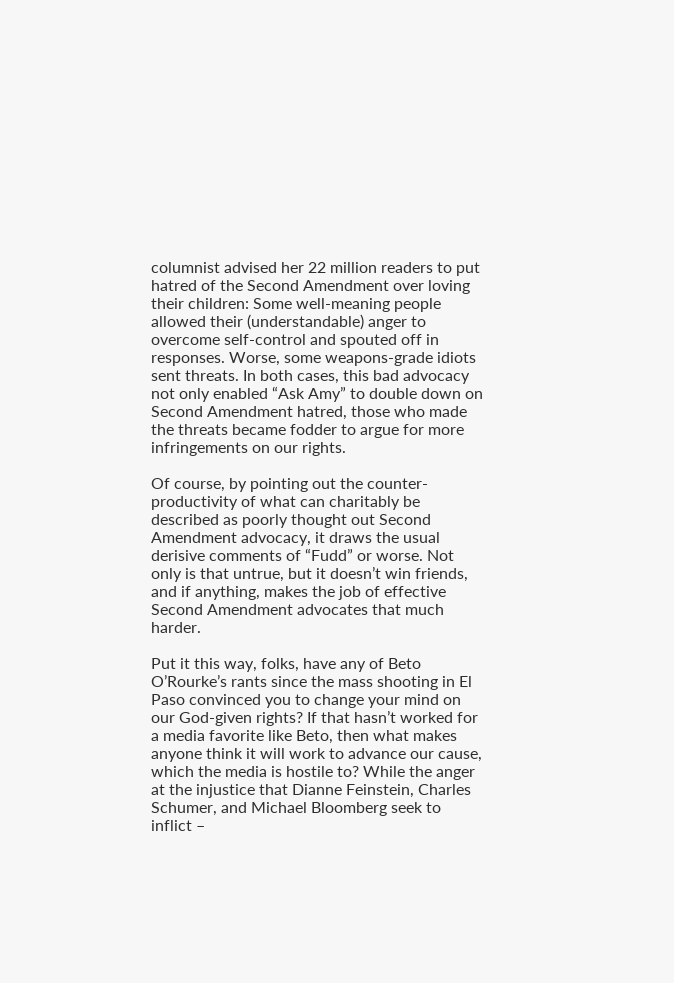columnist advised her 22 million readers to put hatred of the Second Amendment over loving their children: Some well-meaning people allowed their (understandable) anger to overcome self-control and spouted off in responses. Worse, some weapons-grade idiots sent threats. In both cases, this bad advocacy not only enabled “Ask Amy” to double down on Second Amendment hatred, those who made the threats became fodder to argue for more infringements on our rights.

Of course, by pointing out the counter-productivity of what can charitably be described as poorly thought out Second Amendment advocacy, it draws the usual derisive comments of “Fudd” or worse. Not only is that untrue, but it doesn’t win friends, and if anything, makes the job of effective Second Amendment advocates that much harder.

Put it this way, folks, have any of Beto O’Rourke’s rants since the mass shooting in El Paso convinced you to change your mind on our God-given rights? If that hasn’t worked for a media favorite like Beto, then what makes anyone think it will work to advance our cause, which the media is hostile to? While the anger at the injustice that Dianne Feinstein, Charles Schumer, and Michael Bloomberg seek to inflict –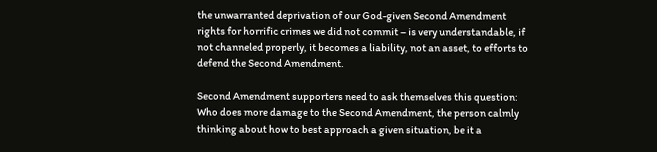the unwarranted deprivation of our God-given Second Amendment rights for horrific crimes we did not commit – is very understandable, if not channeled properly, it becomes a liability, not an asset, to efforts to defend the Second Amendment.

Second Amendment supporters need to ask themselves this question: Who does more damage to the Second Amendment, the person calmly thinking about how to best approach a given situation, be it a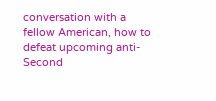conversation with a fellow American, how to defeat upcoming anti-Second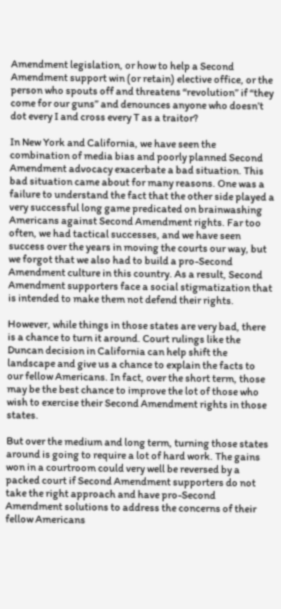Amendment legislation, or how to help a Second Amendment support win (or retain) elective office, or the person who spouts off and threatens “revolution” if “they come for our guns” and denounces anyone who doesn’t dot every I and cross every T as a traitor?

In New York and California, we have seen the combination of media bias and poorly planned Second Amendment advocacy exacerbate a bad situation. This bad situation came about for many reasons. One was a failure to understand the fact that the other side played a very successful long game predicated on brainwashing Americans against Second Amendment rights. Far too often, we had tactical successes, and we have seen success over the years in moving the courts our way, but we forgot that we also had to build a pro-Second Amendment culture in this country. As a result, Second Amendment supporters face a social stigmatization that is intended to make them not defend their rights.

However, while things in those states are very bad, there is a chance to turn it around. Court rulings like the Duncan decision in California can help shift the landscape and give us a chance to explain the facts to our fellow Americans. In fact, over the short term, those may be the best chance to improve the lot of those who wish to exercise their Second Amendment rights in those states.

But over the medium and long term, turning those states around is going to require a lot of hard work. The gains won in a courtroom could very well be reversed by a packed court if Second Amendment supporters do not take the right approach and have pro-Second Amendment solutions to address the concerns of their fellow Americans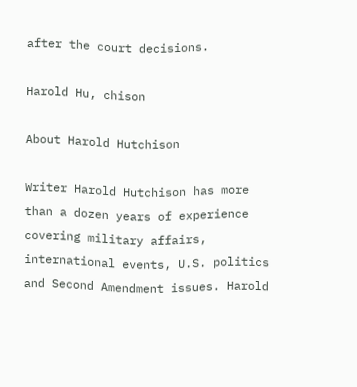after the court decisions.

Harold Hu, chison

About Harold Hutchison

Writer Harold Hutchison has more than a dozen years of experience covering military affairs, international events, U.S. politics and Second Amendment issues. Harold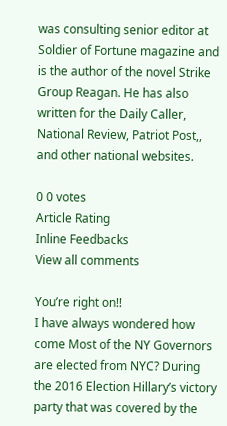was consulting senior editor at Soldier of Fortune magazine and is the author of the novel Strike Group Reagan. He has also written for the Daily Caller, National Review, Patriot Post,, and other national websites.

0 0 votes
Article Rating
Inline Feedbacks
View all comments

You’re right on!!
I have always wondered how come Most of the NY Governors are elected from NYC? During the 2016 Election Hillary’s victory party that was covered by the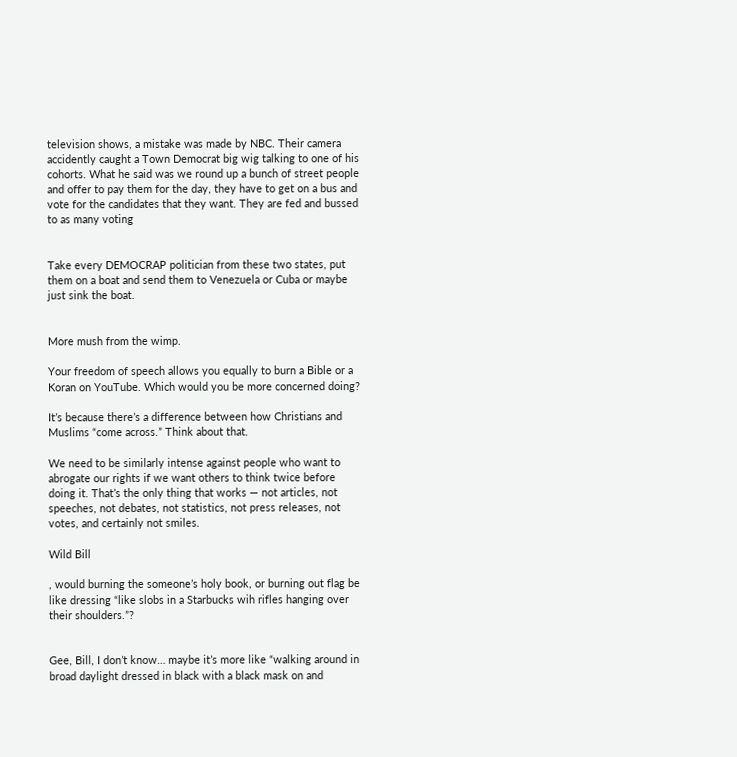television shows, a mistake was made by NBC. Their camera accidently caught a Town Democrat big wig talking to one of his cohorts. What he said was we round up a bunch of street people and offer to pay them for the day, they have to get on a bus and vote for the candidates that they want. They are fed and bussed to as many voting


Take every DEMOCRAP politician from these two states, put them on a boat and send them to Venezuela or Cuba or maybe just sink the boat.


More mush from the wimp.

Your freedom of speech allows you equally to burn a Bible or a Koran on YouTube. Which would you be more concerned doing?

It’s because there’s a difference between how Christians and Muslims “come across.” Think about that.

We need to be similarly intense against people who want to abrogate our rights if we want others to think twice before doing it. That’s the only thing that works — not articles, not speeches, not debates, not statistics, not press releases, not votes, and certainly not smiles.

Wild Bill

, would burning the someone’s holy book, or burning out flag be like dressing “like slobs in a Starbucks wih rifles hanging over their shoulders.”?


Gee, Bill, I don’t know… maybe it’s more like “walking around in broad daylight dressed in black with a black mask on and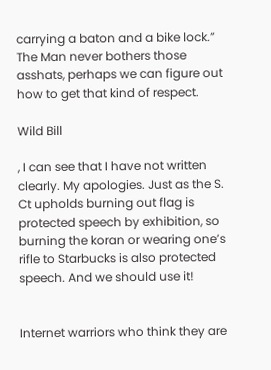carrying a baton and a bike lock.” The Man never bothers those asshats, perhaps we can figure out how to get that kind of respect.

Wild Bill

, I can see that I have not written clearly. My apologies. Just as the S. Ct upholds burning out flag is protected speech by exhibition, so burning the koran or wearing one’s rifle to Starbucks is also protected speech. And we should use it!


Internet warriors who think they are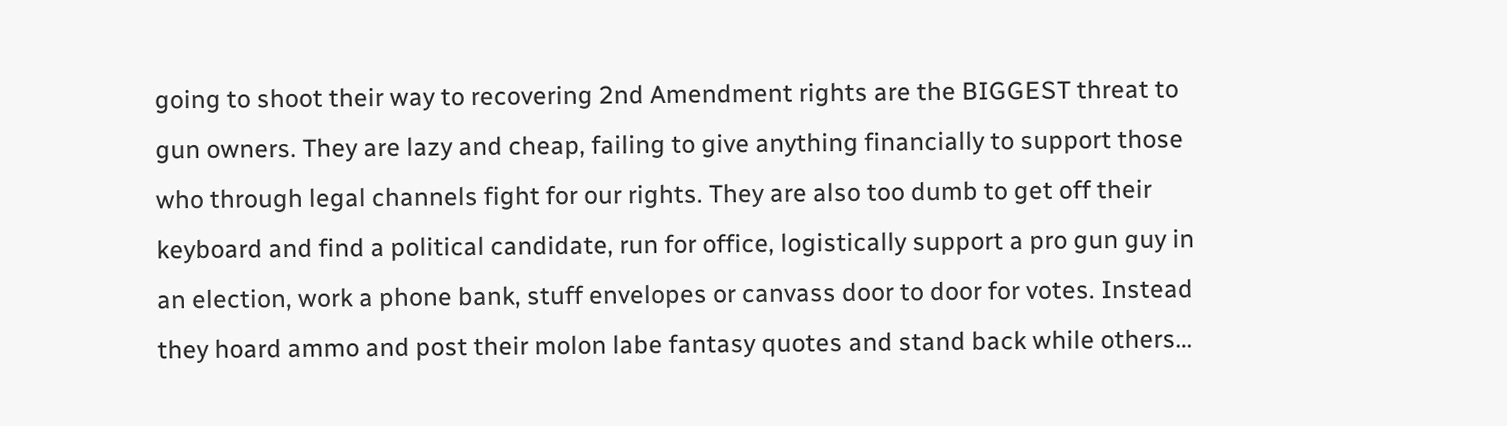going to shoot their way to recovering 2nd Amendment rights are the BIGGEST threat to gun owners. They are lazy and cheap, failing to give anything financially to support those who through legal channels fight for our rights. They are also too dumb to get off their keyboard and find a political candidate, run for office, logistically support a pro gun guy in an election, work a phone bank, stuff envelopes or canvass door to door for votes. Instead they hoard ammo and post their molon labe fantasy quotes and stand back while others…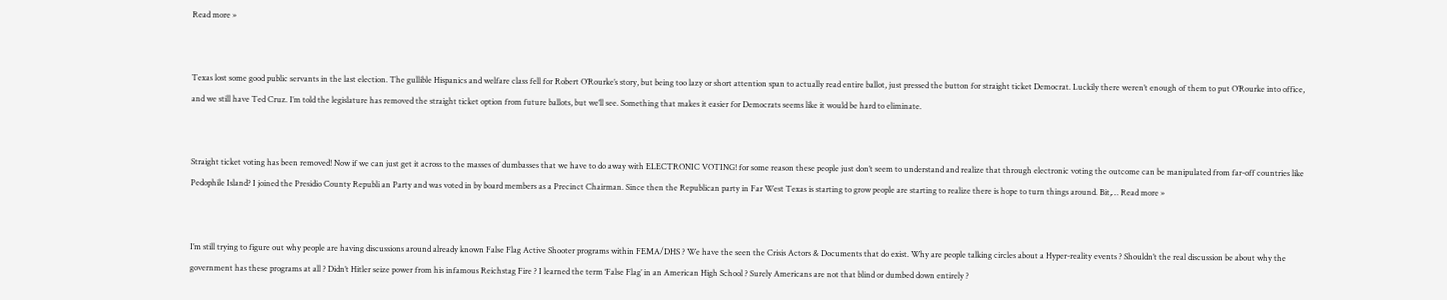Read more »


Texas lost some good public servants in the last election. The gullible Hispanics and welfare class fell for Robert O’Rourke’s story, but being too lazy or short attention span to actually read entire ballot, just pressed the button for straight ticket Democrat. Luckily there weren’t enough of them to put O’Rourke into office, and we still have Ted Cruz. I’m told the legislature has removed the straight ticket option from future ballots, but we’ll see. Something that makes it easier for Democrats seems like it would be hard to eliminate.


Straight ticket voting has been removed! Now if we can just get it across to the masses of dumbasses that we have to do away with ELECTRONIC VOTING! for some reason these people just don’t seem to understand and realize that through electronic voting the outcome can be manipulated from far-off countries like Pedophile Island? I joined the Presidio County Republi an Party and was voted in by board members as a Precinct Chairman. Since then the Republican party in Far West Texas is starting to grow people are starting to realize there is hope to turn things around. Bit,… Read more »


I’m still trying to figure out why people are having discussions around already known False Flag Active Shooter programs within FEMA/DHS ? We have the seen the Crisis Actors & Documents that do exist. Why are people talking circles about a Hyper-reality events ? Shouldn’t the real discussion be about why the government has these programs at all ? Didn’t Hitler seize power from his infamous Reichstag Fire ? I learned the term ‘False Flag’ in an American High School ? Surely Americans are not that blind or dumbed down entirely ?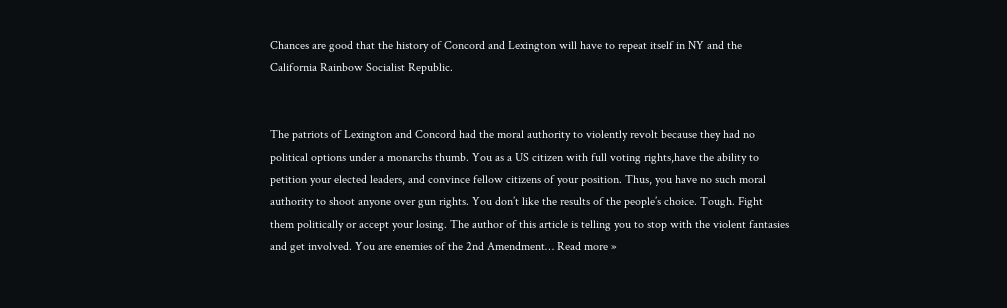Chances are good that the history of Concord and Lexington will have to repeat itself in NY and the California Rainbow Socialist Republic.


The patriots of Lexington and Concord had the moral authority to violently revolt because they had no political options under a monarchs thumb. You as a US citizen with full voting rights,have the ability to petition your elected leaders, and convince fellow citizens of your position. Thus, you have no such moral authority to shoot anyone over gun rights. You don’t like the results of the people’s choice. Tough. Fight them politically or accept your losing. The author of this article is telling you to stop with the violent fantasies and get involved. You are enemies of the 2nd Amendment… Read more »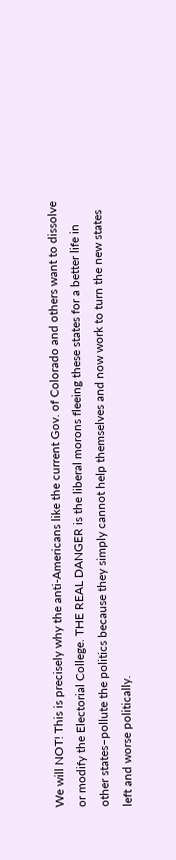We will NOT! This is precisely why the anti-Americans like the current Gov. of Colorado and others want to dissolve or modify the Electorial College. THE REAL DANGER is the liberal morons fleeing these states for a better life in other states–pollute the politics because they simply cannot help themselves and now work to turn the new states left and worse politically.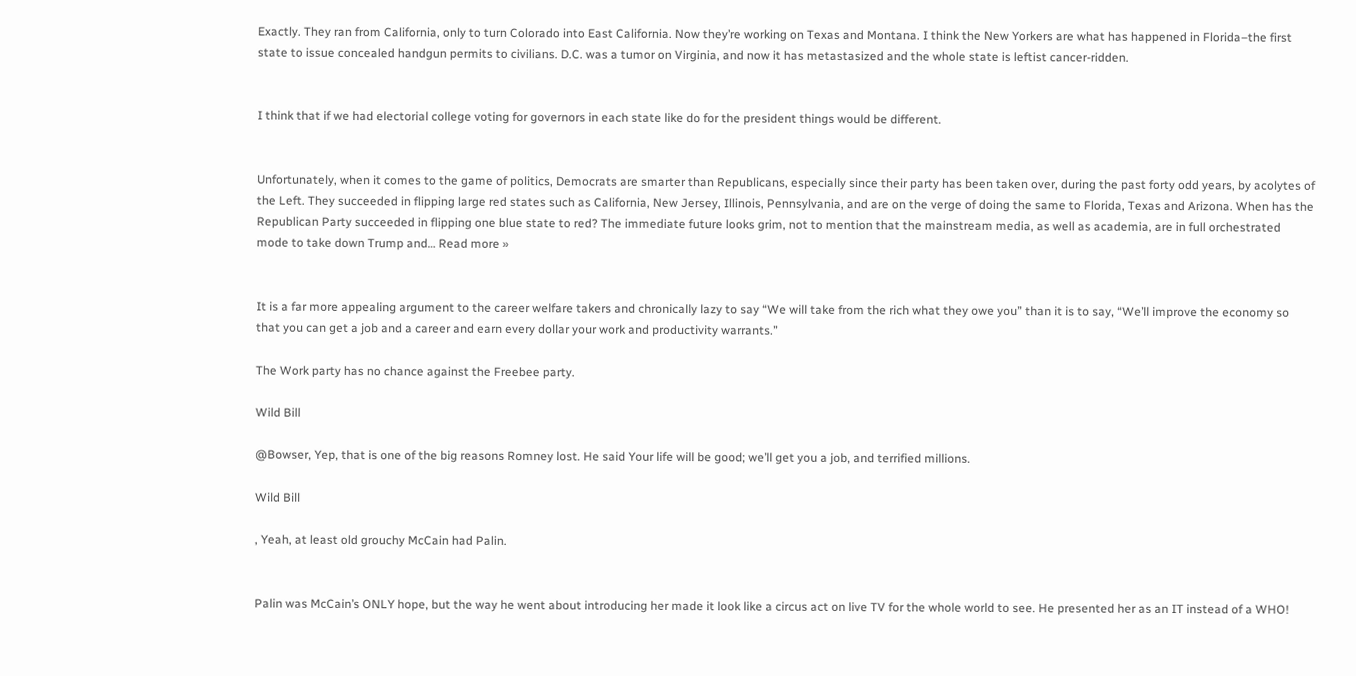Exactly. They ran from California, only to turn Colorado into East California. Now they’re working on Texas and Montana. I think the New Yorkers are what has happened in Florida–the first state to issue concealed handgun permits to civilians. D.C. was a tumor on Virginia, and now it has metastasized and the whole state is leftist cancer-ridden.


I think that if we had electorial college voting for governors in each state like do for the president things would be different.


Unfortunately, when it comes to the game of politics, Democrats are smarter than Republicans, especially since their party has been taken over, during the past forty odd years, by acolytes of the Left. They succeeded in flipping large red states such as California, New Jersey, Illinois, Pennsylvania, and are on the verge of doing the same to Florida, Texas and Arizona. When has the Republican Party succeeded in flipping one blue state to red? The immediate future looks grim, not to mention that the mainstream media, as well as academia, are in full orchestrated mode to take down Trump and… Read more »


It is a far more appealing argument to the career welfare takers and chronically lazy to say “We will take from the rich what they owe you” than it is to say, “We’ll improve the economy so that you can get a job and a career and earn every dollar your work and productivity warrants.”

The Work party has no chance against the Freebee party.

Wild Bill

@Bowser, Yep, that is one of the big reasons Romney lost. He said Your life will be good; we’ll get you a job, and terrified millions.

Wild Bill

, Yeah, at least old grouchy McCain had Palin.


Palin was McCain’s ONLY hope, but the way he went about introducing her made it look like a circus act on live TV for the whole world to see. He presented her as an IT instead of a WHO!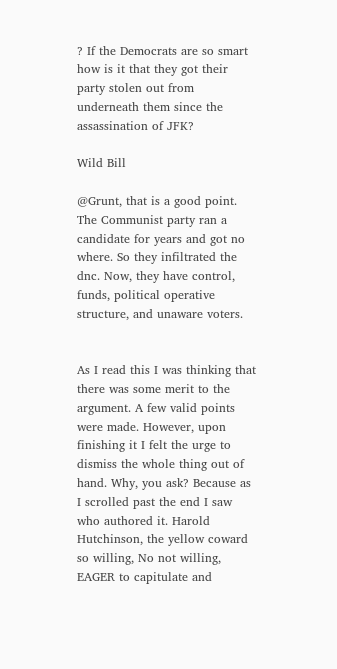? If the Democrats are so smart how is it that they got their party stolen out from underneath them since the assassination of JFK?

Wild Bill

@Grunt, that is a good point. The Communist party ran a candidate for years and got no where. So they infiltrated the dnc. Now, they have control, funds, political operative structure, and unaware voters.


As I read this I was thinking that there was some merit to the argument. A few valid points were made. However, upon finishing it I felt the urge to dismiss the whole thing out of hand. Why, you ask? Because as I scrolled past the end I saw who authored it. Harold Hutchinson, the yellow coward so willing, No not willing, EAGER to capitulate and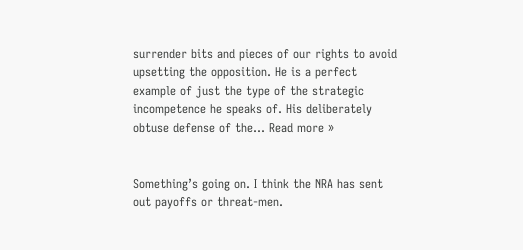surrender bits and pieces of our rights to avoid upsetting the opposition. He is a perfect example of just the type of the strategic incompetence he speaks of. His deliberately obtuse defense of the… Read more »


Something’s going on. I think the NRA has sent out payoffs or threat-men.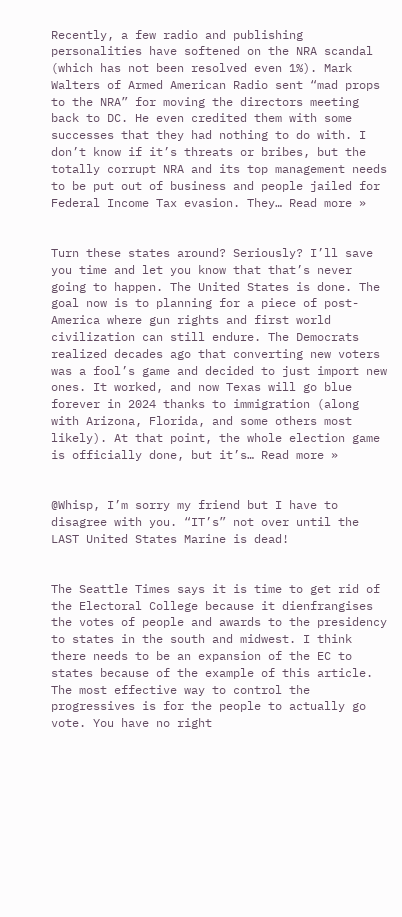Recently, a few radio and publishing personalities have softened on the NRA scandal (which has not been resolved even 1%). Mark Walters of Armed American Radio sent “mad props to the NRA” for moving the directors meeting back to DC. He even credited them with some successes that they had nothing to do with. I don’t know if it’s threats or bribes, but the totally corrupt NRA and its top management needs to be put out of business and people jailed for Federal Income Tax evasion. They… Read more »


Turn these states around? Seriously? I’ll save you time and let you know that that’s never going to happen. The United States is done. The goal now is to planning for a piece of post-America where gun rights and first world civilization can still endure. The Democrats realized decades ago that converting new voters was a fool’s game and decided to just import new ones. It worked, and now Texas will go blue forever in 2024 thanks to immigration (along with Arizona, Florida, and some others most likely). At that point, the whole election game is officially done, but it’s… Read more »


@Whisp, I’m sorry my friend but I have to disagree with you. “IT’s” not over until the LAST United States Marine is dead!


The Seattle Times says it is time to get rid of the Electoral College because it dienfrangises the votes of people and awards to the presidency to states in the south and midwest. I think there needs to be an expansion of the EC to states because of the example of this article. The most effective way to control the progressives is for the people to actually go vote. You have no right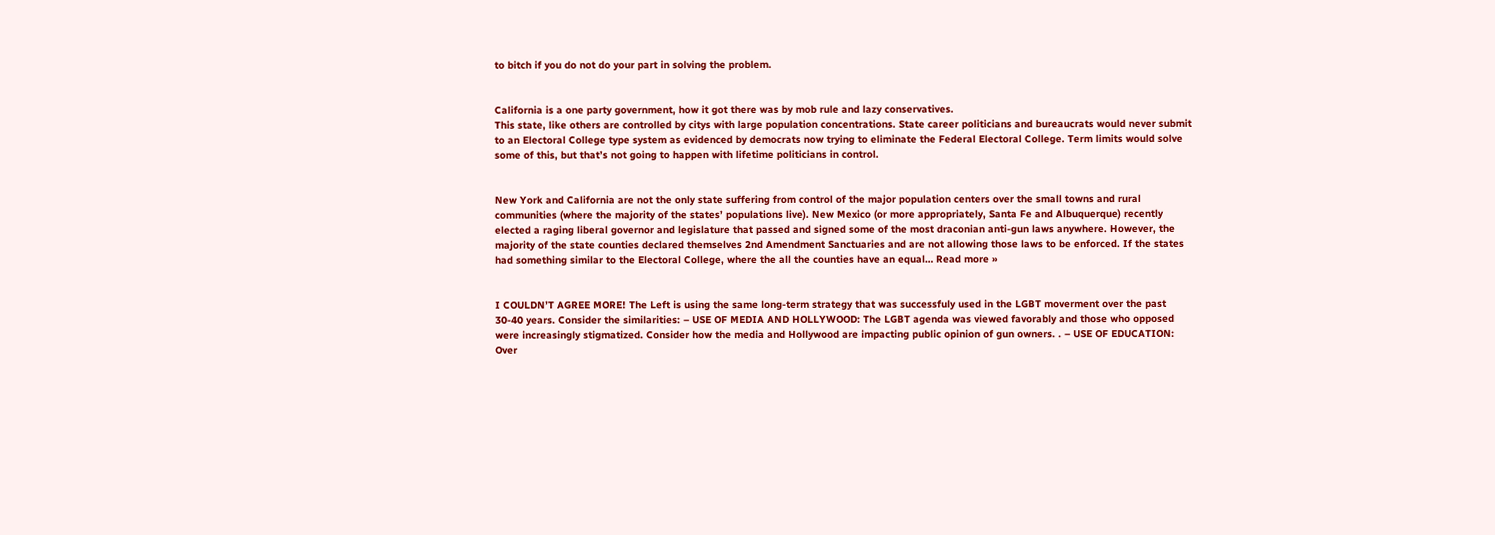to bitch if you do not do your part in solving the problem.


California is a one party government, how it got there was by mob rule and lazy conservatives.
This state, like others are controlled by citys with large population concentrations. State career politicians and bureaucrats would never submit
to an Electoral College type system as evidenced by democrats now trying to eliminate the Federal Electoral College. Term limits would solve some of this, but that’s not going to happen with lifetime politicians in control.


New York and California are not the only state suffering from control of the major population centers over the small towns and rural communities (where the majority of the states’ populations live). New Mexico (or more appropriately, Santa Fe and Albuquerque) recently elected a raging liberal governor and legislature that passed and signed some of the most draconian anti-gun laws anywhere. However, the majority of the state counties declared themselves 2nd Amendment Sanctuaries and are not allowing those laws to be enforced. If the states had something similar to the Electoral College, where the all the counties have an equal… Read more »


I COULDN’T AGREE MORE! The Left is using the same long-term strategy that was successfuly used in the LGBT moverment over the past 30-40 years. Consider the similarities: – USE OF MEDIA AND HOLLYWOOD: The LGBT agenda was viewed favorably and those who opposed were increasingly stigmatized. Consider how the media and Hollywood are impacting public opinion of gun owners. . – USE OF EDUCATION: Over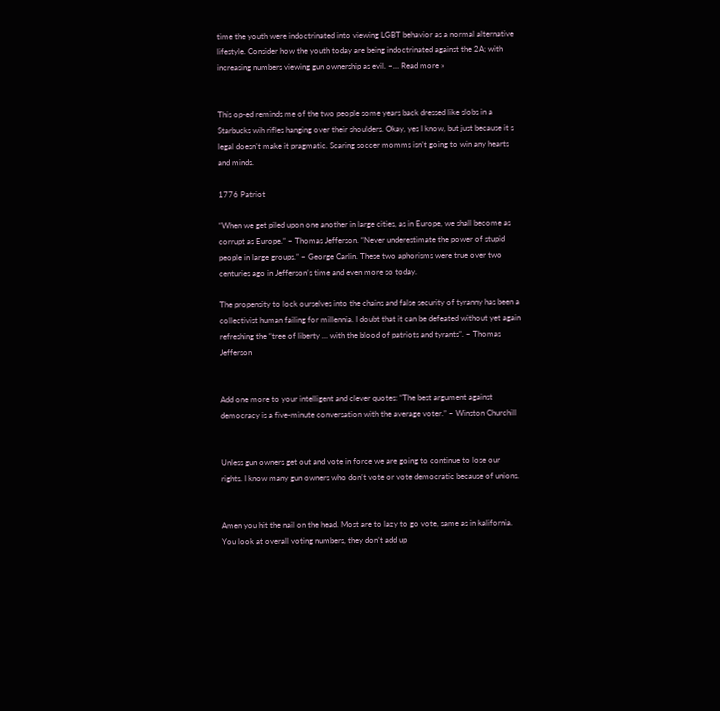time the youth were indoctrinated into viewing LGBT behavior as a normal alternative lifestyle. Consider how the youth today are being indoctrinated against the 2A; with increasing numbers viewing gun ownership as evil. –… Read more »


This op-ed reminds me of the two people some years back dressed like slobs in a Starbucks wih rifles hanging over their shoulders. Okay, yes I know, but just because it s legal doesn’t make it pragmatic. Scaring soccer momms isn’t going to win any hearts and minds.

1776 Patriot

“When we get piled upon one another in large cities, as in Europe, we shall become as corrupt as Europe.” ~ Thomas Jefferson. “Never underestimate the power of stupid people in large groups.” ~ George Carlin. These two aphorisms were true over two centuries ago in Jefferson’s time and even more so today.

The propensity to lock ourselves into the chains and false security of tyranny has been a collectivist human failing for millennia. I doubt that it can be defeated without yet again refreshing the “tree of liberty … with the blood of patriots and tyrants”. ~ Thomas Jefferson


Add one more to your intelligent and clever quotes: “The best argument against democracy is a five-minute conversation with the average voter.” – Winston Churchill


Unless gun owners get out and vote in force we are going to continue to lose our rights. I know many gun owners who don’t vote or vote democratic because of unions.


Amen you hit the nail on the head. Most are to lazy to go vote, same as in kalifornia. You look at overall voting numbers, they don’t add up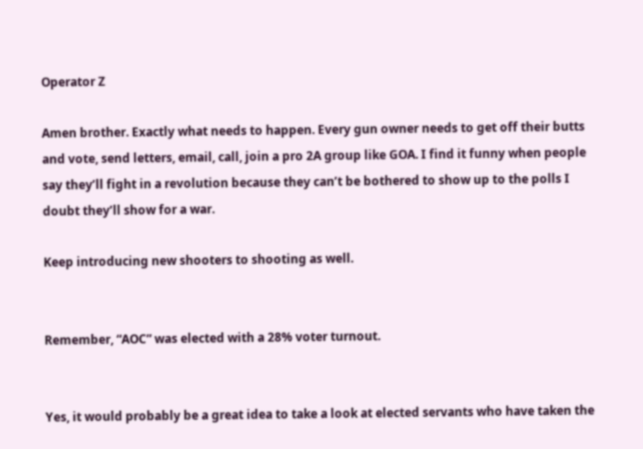Operator Z

Amen brother. Exactly what needs to happen. Every gun owner needs to get off their butts and vote, send letters, email, call, join a pro 2A group like GOA. I find it funny when people say they’ll fight in a revolution because they can’t be bothered to show up to the polls I doubt they’ll show for a war.

Keep introducing new shooters to shooting as well.


Remember, “AOC” was elected with a 28% voter turnout.


Yes, it would probably be a great idea to take a look at elected servants who have taken the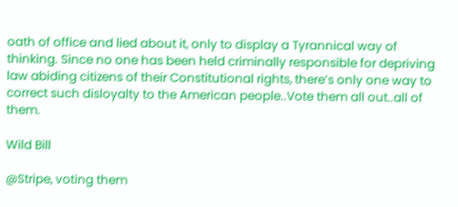oath of office and lied about it, only to display a Tyrannical way of thinking. Since no one has been held criminally responsible for depriving law abiding citizens of their Constitutional rights, there’s only one way to correct such disloyalty to the American people..Vote them all out..all of them.

Wild Bill

@Stripe, voting them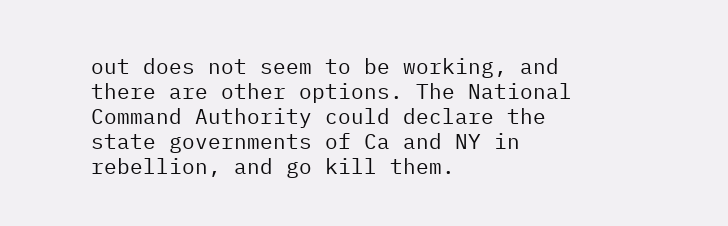out does not seem to be working, and there are other options. The National Command Authority could declare the state governments of Ca and NY in rebellion, and go kill them.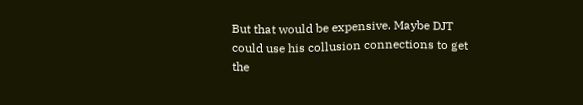But that would be expensive. Maybe DJT could use his collusion connections to get the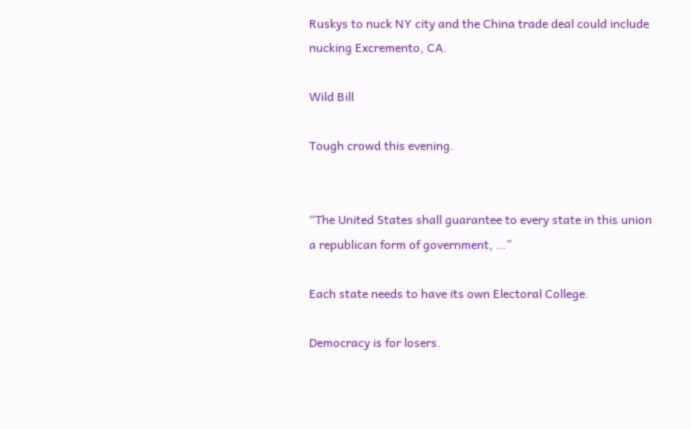Ruskys to nuck NY city and the China trade deal could include nucking Excremento, CA.

Wild Bill

Tough crowd this evening.


“The United States shall guarantee to every state in this union a republican form of government, …”

Each state needs to have its own Electoral College.

Democracy is for losers.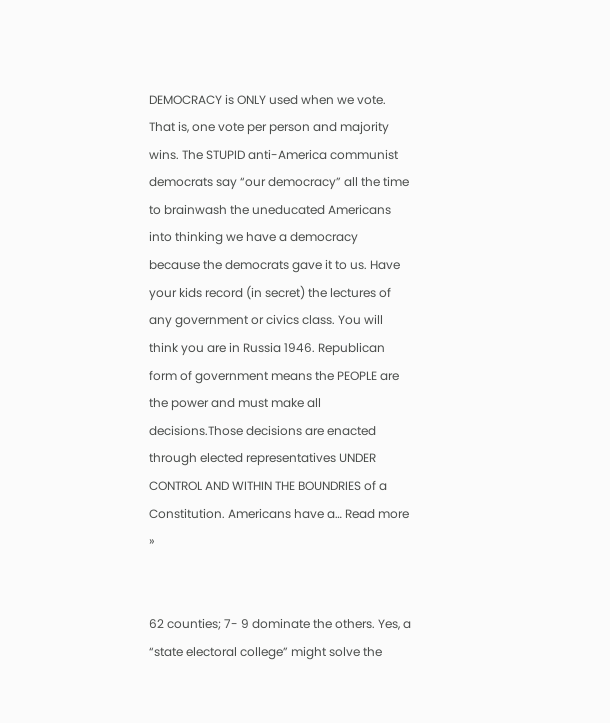DEMOCRACY is ONLY used when we vote. That is, one vote per person and majority wins. The STUPID anti-America communist democrats say “our democracy” all the time to brainwash the uneducated Americans into thinking we have a democracy because the democrats gave it to us. Have your kids record (in secret) the lectures of any government or civics class. You will think you are in Russia 1946. Republican form of government means the PEOPLE are the power and must make all decisions.Those decisions are enacted through elected representatives UNDER CONTROL AND WITHIN THE BOUNDRIES of a Constitution. Americans have a… Read more »


62 counties; 7- 9 dominate the others. Yes, a “state electoral college” might solve the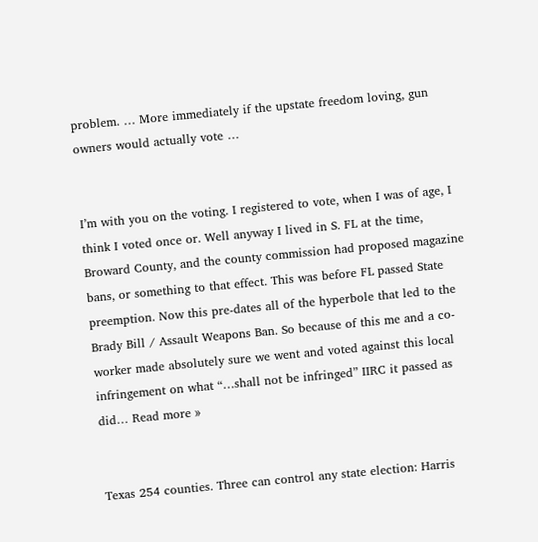problem. … More immediately if the upstate freedom loving, gun owners would actually vote …


I’m with you on the voting. I registered to vote, when I was of age, I think I voted once or. Well anyway I lived in S. FL at the time, Broward County, and the county commission had proposed magazine bans, or something to that effect. This was before FL passed State preemption. Now this pre-dates all of the hyperbole that led to the Brady Bill / Assault Weapons Ban. So because of this me and a co-worker made absolutely sure we went and voted against this local infringement on what “…shall not be infringed” IIRC it passed as did… Read more »


Texas 254 counties. Three can control any state election: Harris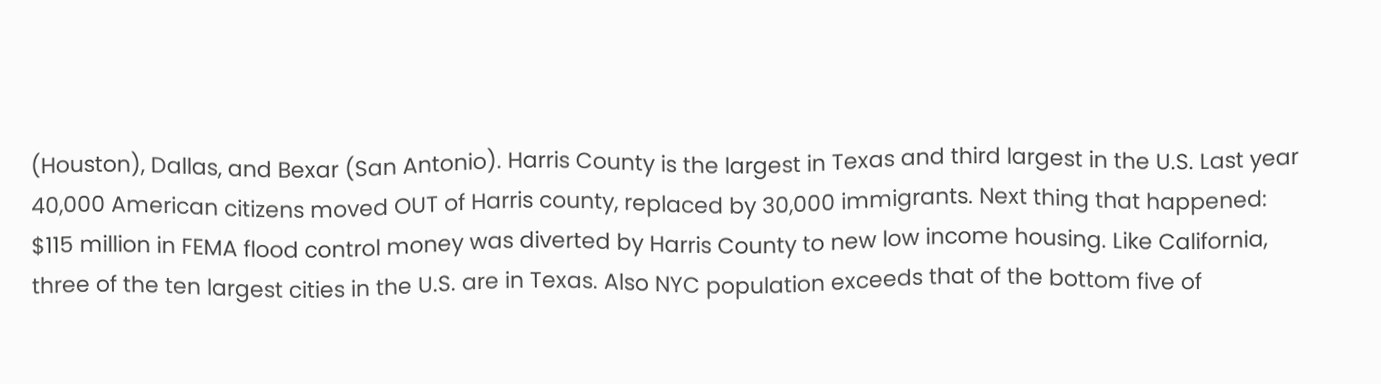(Houston), Dallas, and Bexar (San Antonio). Harris County is the largest in Texas and third largest in the U.S. Last year 40,000 American citizens moved OUT of Harris county, replaced by 30,000 immigrants. Next thing that happened: $115 million in FEMA flood control money was diverted by Harris County to new low income housing. Like California, three of the ten largest cities in the U.S. are in Texas. Also NYC population exceeds that of the bottom five of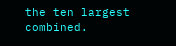the ten largest combined.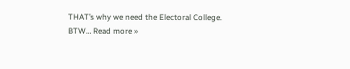THAT’s why we need the Electoral College. BTW… Read more »